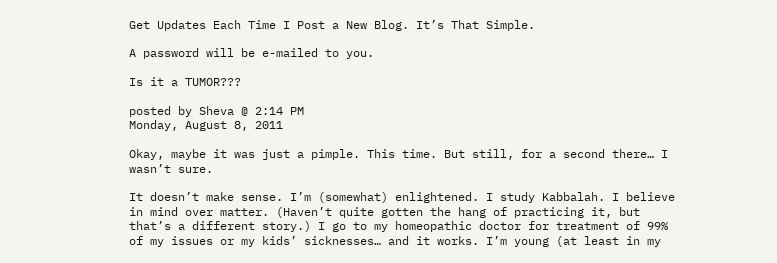Get Updates Each Time I Post a New Blog. It’s That Simple.

A password will be e-mailed to you.

Is it a TUMOR???

posted by Sheva @ 2:14 PM
Monday, August 8, 2011

Okay, maybe it was just a pimple. This time. But still, for a second there… I wasn’t sure.

It doesn’t make sense. I’m (somewhat) enlightened. I study Kabbalah. I believe in mind over matter. (Haven’t quite gotten the hang of practicing it, but that’s a different story.) I go to my homeopathic doctor for treatment of 99% of my issues or my kids’ sicknesses… and it works. I’m young (at least in my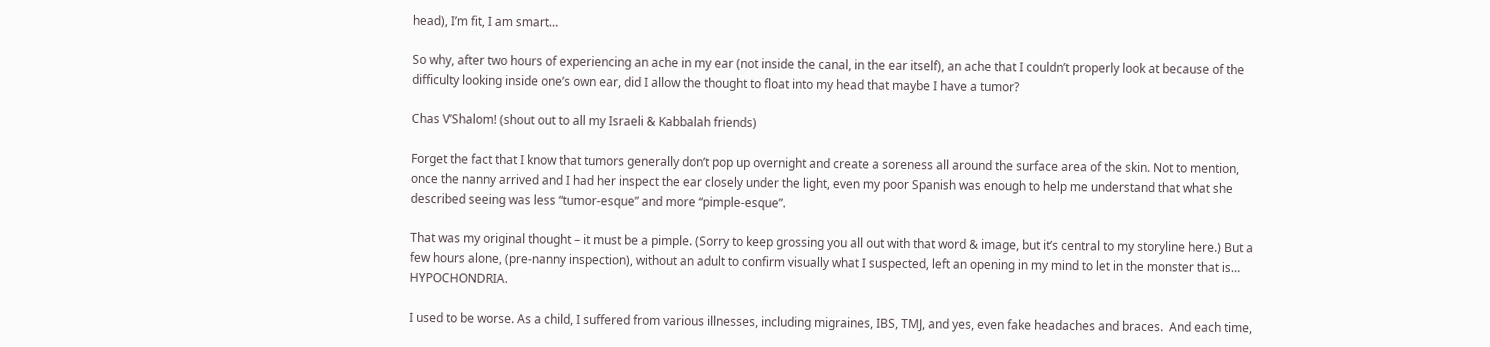head), I’m fit, I am smart…

So why, after two hours of experiencing an ache in my ear (not inside the canal, in the ear itself), an ache that I couldn’t properly look at because of the difficulty looking inside one’s own ear, did I allow the thought to float into my head that maybe I have a tumor?

Chas V’Shalom! (shout out to all my Israeli & Kabbalah friends)

Forget the fact that I know that tumors generally don’t pop up overnight and create a soreness all around the surface area of the skin. Not to mention, once the nanny arrived and I had her inspect the ear closely under the light, even my poor Spanish was enough to help me understand that what she described seeing was less “tumor-esque” and more “pimple-esque”.

That was my original thought – it must be a pimple. (Sorry to keep grossing you all out with that word & image, but it’s central to my storyline here.) But a few hours alone, (pre-nanny inspection), without an adult to confirm visually what I suspected, left an opening in my mind to let in the monster that is… HYPOCHONDRIA.

I used to be worse. As a child, I suffered from various illnesses, including migraines, IBS, TMJ, and yes, even fake headaches and braces.  And each time,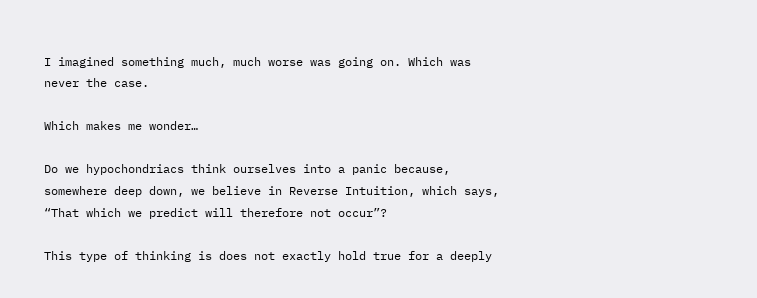I imagined something much, much worse was going on. Which was never the case.

Which makes me wonder…

Do we hypochondriacs think ourselves into a panic because, somewhere deep down, we believe in Reverse Intuition, which says, “That which we predict will therefore not occur”?

This type of thinking is does not exactly hold true for a deeply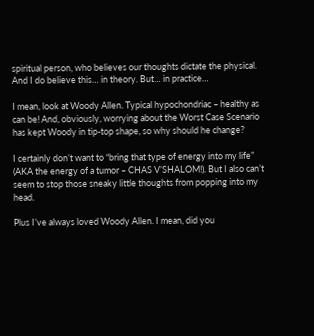spiritual person, who believes our thoughts dictate the physical. And I do believe this… in theory. But… in practice…

I mean, look at Woody Allen. Typical hypochondriac – healthy as can be! And, obviously, worrying about the Worst Case Scenario has kept Woody in tip-top shape, so why should he change?

I certainly don’t want to “bring that type of energy into my life” (AKA the energy of a tumor – CHAS V’SHALOM!). But I also can’t seem to stop those sneaky little thoughts from popping into my head.

Plus I’ve always loved Woody Allen. I mean, did you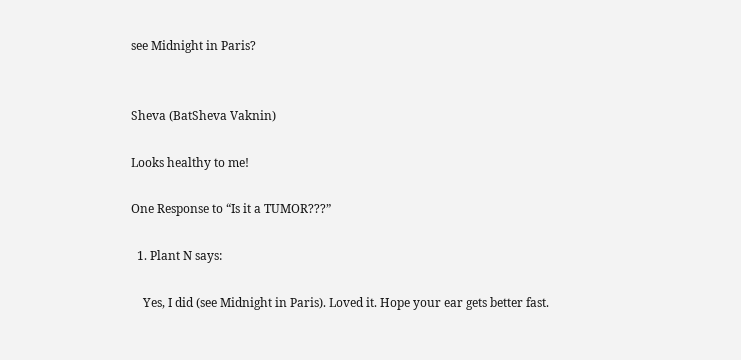see Midnight in Paris?


Sheva (BatSheva Vaknin)

Looks healthy to me!

One Response to “Is it a TUMOR???”

  1. Plant N says:

    Yes, I did (see Midnight in Paris). Loved it. Hope your ear gets better fast.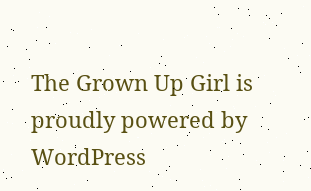The Grown Up Girl is proudly powered by WordPress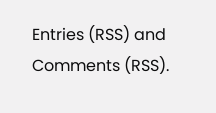Entries (RSS) and Comments (RSS).